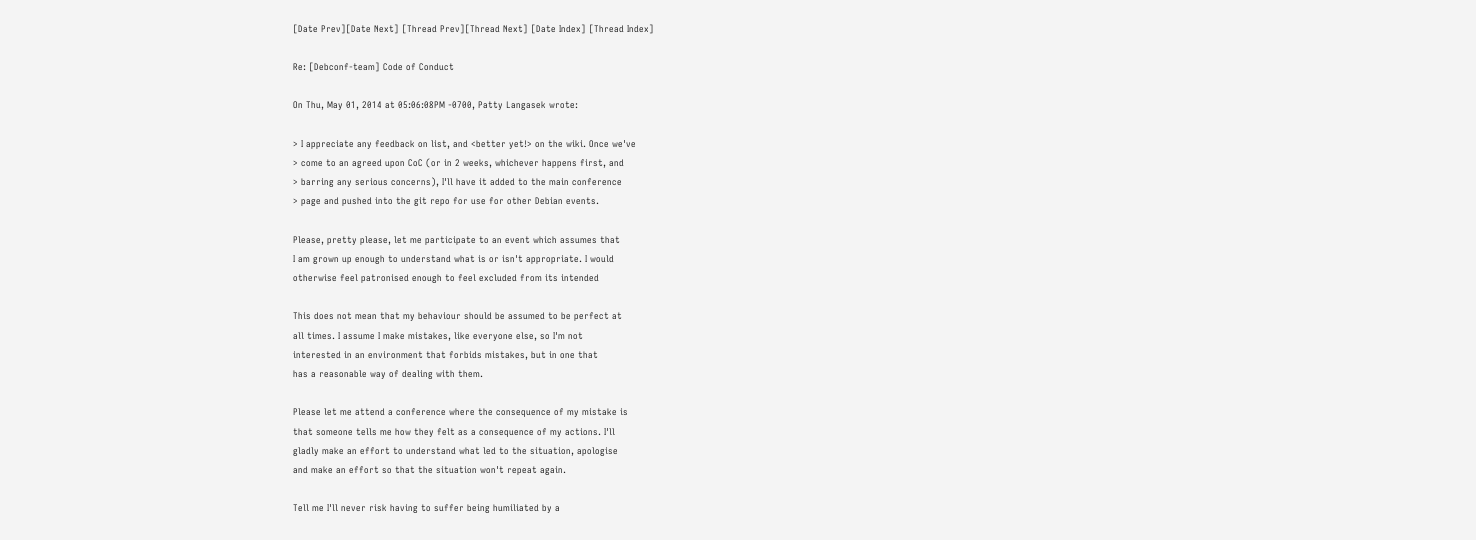[Date Prev][Date Next] [Thread Prev][Thread Next] [Date Index] [Thread Index]

Re: [Debconf-team] Code of Conduct

On Thu, May 01, 2014 at 05:06:08PM -0700, Patty Langasek wrote:

> I appreciate any feedback on list, and <better yet!> on the wiki. Once we've
> come to an agreed upon CoC (or in 2 weeks, whichever happens first, and
> barring any serious concerns), I'll have it added to the main conference
> page and pushed into the git repo for use for other Debian events.

Please, pretty please, let me participate to an event which assumes that
I am grown up enough to understand what is or isn't appropriate. I would
otherwise feel patronised enough to feel excluded from its intended

This does not mean that my behaviour should be assumed to be perfect at
all times. I assume I make mistakes, like everyone else, so I'm not
interested in an environment that forbids mistakes, but in one that
has a reasonable way of dealing with them.

Please let me attend a conference where the consequence of my mistake is
that someone tells me how they felt as a consequence of my actions. I'll
gladly make an effort to understand what led to the situation, apologise
and make an effort so that the situation won't repeat again.

Tell me I'll never risk having to suffer being humiliated by a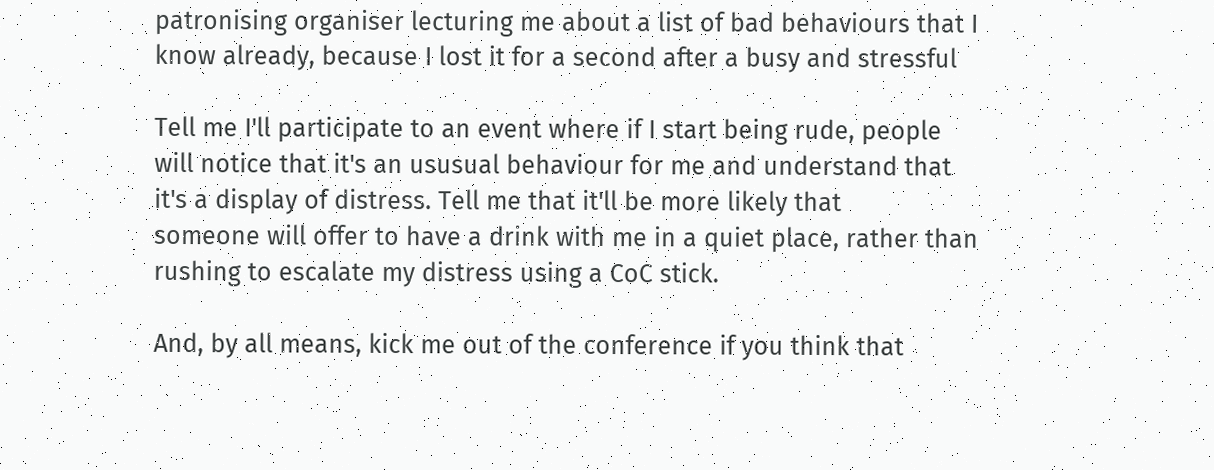patronising organiser lecturing me about a list of bad behaviours that I
know already, because I lost it for a second after a busy and stressful

Tell me I'll participate to an event where if I start being rude, people
will notice that it's an ususual behaviour for me and understand that
it's a display of distress. Tell me that it'll be more likely that
someone will offer to have a drink with me in a quiet place, rather than
rushing to escalate my distress using a CoC stick.

And, by all means, kick me out of the conference if you think that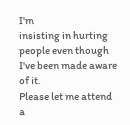I'm
insisting in hurting people even though I've been made aware of it.
Please let me attend a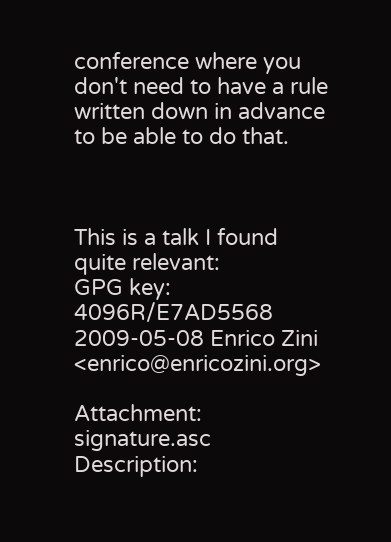conference where you don't need to have a rule
written down in advance to be able to do that.



This is a talk I found quite relevant:
GPG key: 4096R/E7AD5568 2009-05-08 Enrico Zini <enrico@enricozini.org>

Attachment: signature.asc
Description: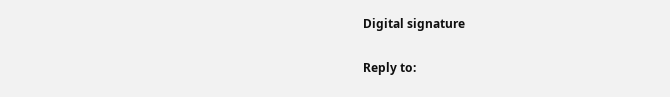Digital signature

Reply to: